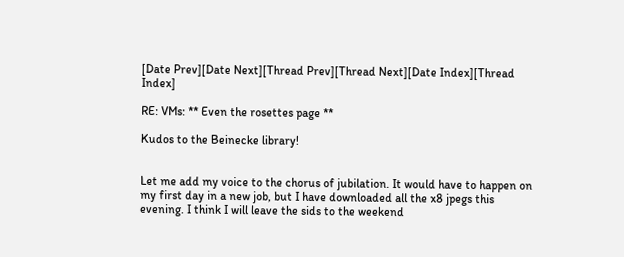[Date Prev][Date Next][Thread Prev][Thread Next][Date Index][Thread Index]

RE: VMs: ** Even the rosettes page **

Kudos to the Beinecke library!


Let me add my voice to the chorus of jubilation. It would have to happen on my first day in a new job, but I have downloaded all the x8 jpegs this evening. I think I will leave the sids to the weekend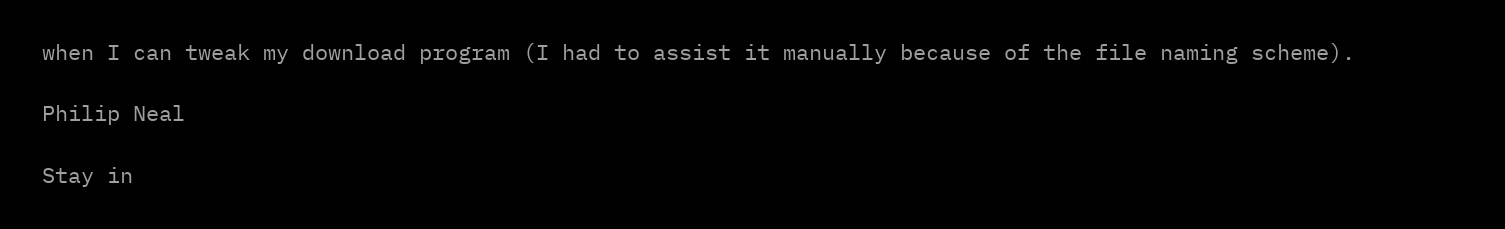when I can tweak my download program (I had to assist it manually because of the file naming scheme).

Philip Neal

Stay in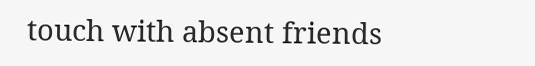touch with absent friends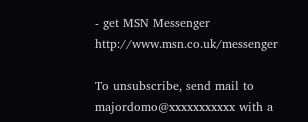- get MSN Messenger http://www.msn.co.uk/messenger

To unsubscribe, send mail to majordomo@xxxxxxxxxxx with a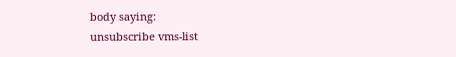body saying:
unsubscribe vms-list